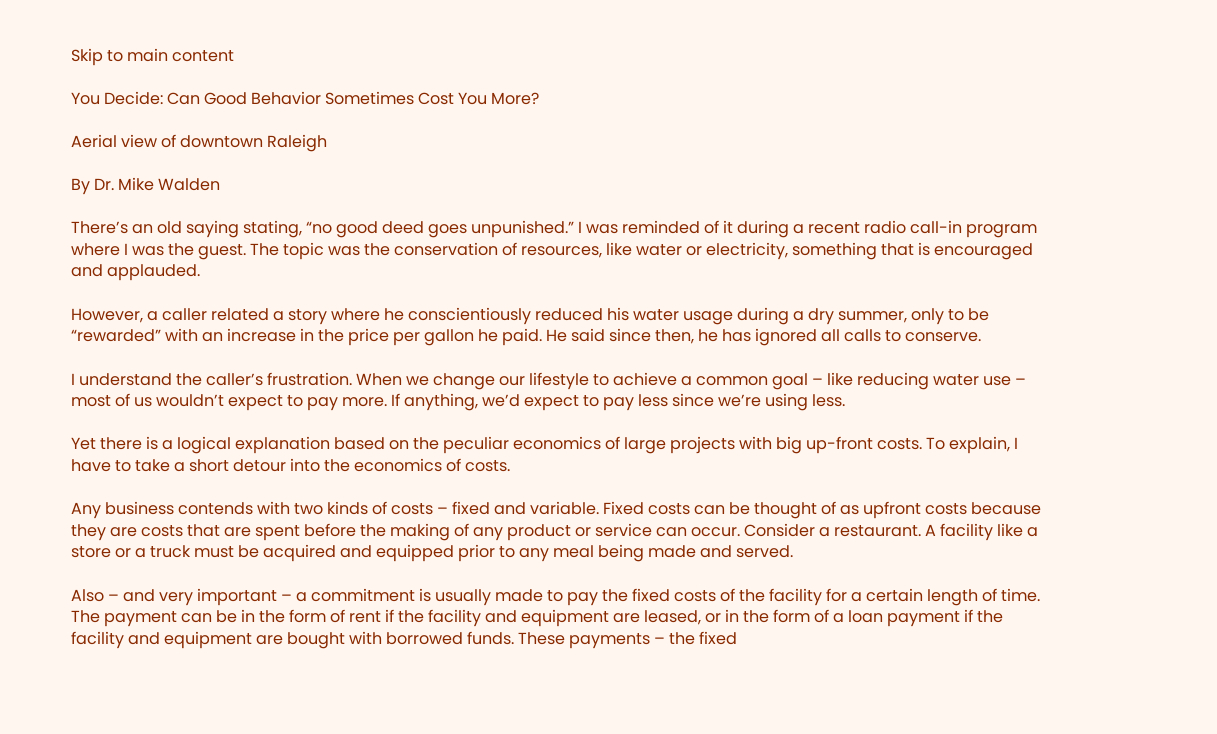Skip to main content

You Decide: Can Good Behavior Sometimes Cost You More?

Aerial view of downtown Raleigh

By Dr. Mike Walden

There’s an old saying stating, “no good deed goes unpunished.” I was reminded of it during a recent radio call-in program where I was the guest. The topic was the conservation of resources, like water or electricity, something that is encouraged and applauded.

However, a caller related a story where he conscientiously reduced his water usage during a dry summer, only to be “rewarded” with an increase in the price per gallon he paid. He said since then, he has ignored all calls to conserve.

I understand the caller’s frustration. When we change our lifestyle to achieve a common goal – like reducing water use – most of us wouldn’t expect to pay more. If anything, we’d expect to pay less since we’re using less.

Yet there is a logical explanation based on the peculiar economics of large projects with big up-front costs. To explain, I have to take a short detour into the economics of costs.

Any business contends with two kinds of costs – fixed and variable. Fixed costs can be thought of as upfront costs because they are costs that are spent before the making of any product or service can occur. Consider a restaurant. A facility like a store or a truck must be acquired and equipped prior to any meal being made and served.

Also – and very important – a commitment is usually made to pay the fixed costs of the facility for a certain length of time. The payment can be in the form of rent if the facility and equipment are leased, or in the form of a loan payment if the facility and equipment are bought with borrowed funds. These payments – the fixed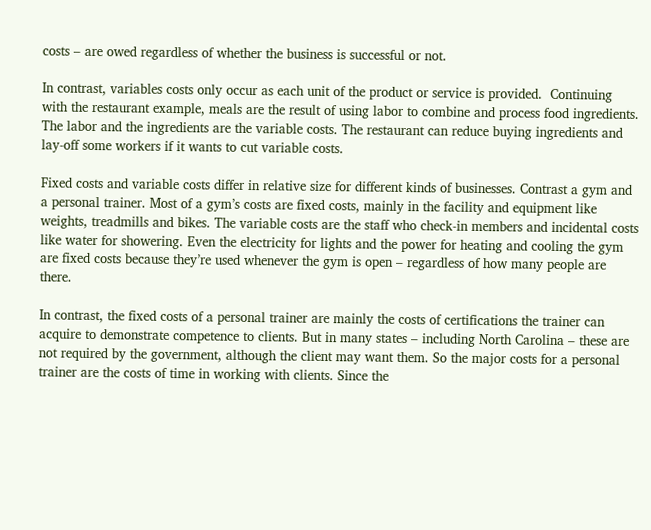costs – are owed regardless of whether the business is successful or not.

In contrast, variables costs only occur as each unit of the product or service is provided.  Continuing with the restaurant example, meals are the result of using labor to combine and process food ingredients. The labor and the ingredients are the variable costs. The restaurant can reduce buying ingredients and lay-off some workers if it wants to cut variable costs.

Fixed costs and variable costs differ in relative size for different kinds of businesses. Contrast a gym and a personal trainer. Most of a gym’s costs are fixed costs, mainly in the facility and equipment like weights, treadmills and bikes. The variable costs are the staff who check-in members and incidental costs like water for showering. Even the electricity for lights and the power for heating and cooling the gym are fixed costs because they’re used whenever the gym is open – regardless of how many people are there.

In contrast, the fixed costs of a personal trainer are mainly the costs of certifications the trainer can acquire to demonstrate competence to clients. But in many states – including North Carolina – these are not required by the government, although the client may want them. So the major costs for a personal trainer are the costs of time in working with clients. Since the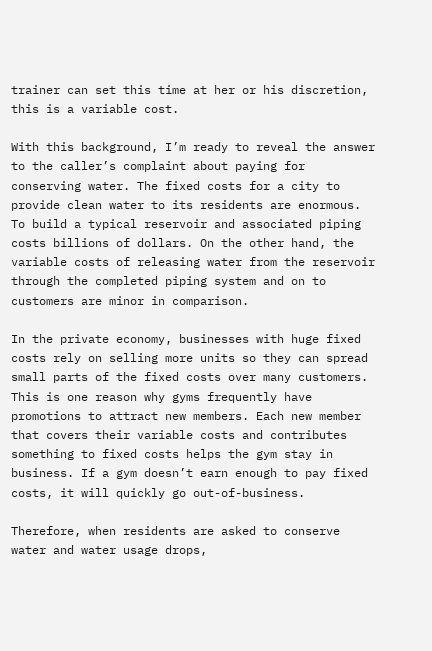trainer can set this time at her or his discretion, this is a variable cost.

With this background, I’m ready to reveal the answer to the caller’s complaint about paying for conserving water. The fixed costs for a city to provide clean water to its residents are enormous.  To build a typical reservoir and associated piping costs billions of dollars. On the other hand, the variable costs of releasing water from the reservoir through the completed piping system and on to customers are minor in comparison.

In the private economy, businesses with huge fixed costs rely on selling more units so they can spread small parts of the fixed costs over many customers. This is one reason why gyms frequently have promotions to attract new members. Each new member that covers their variable costs and contributes something to fixed costs helps the gym stay in business. If a gym doesn’t earn enough to pay fixed costs, it will quickly go out-of-business.

Therefore, when residents are asked to conserve water and water usage drops,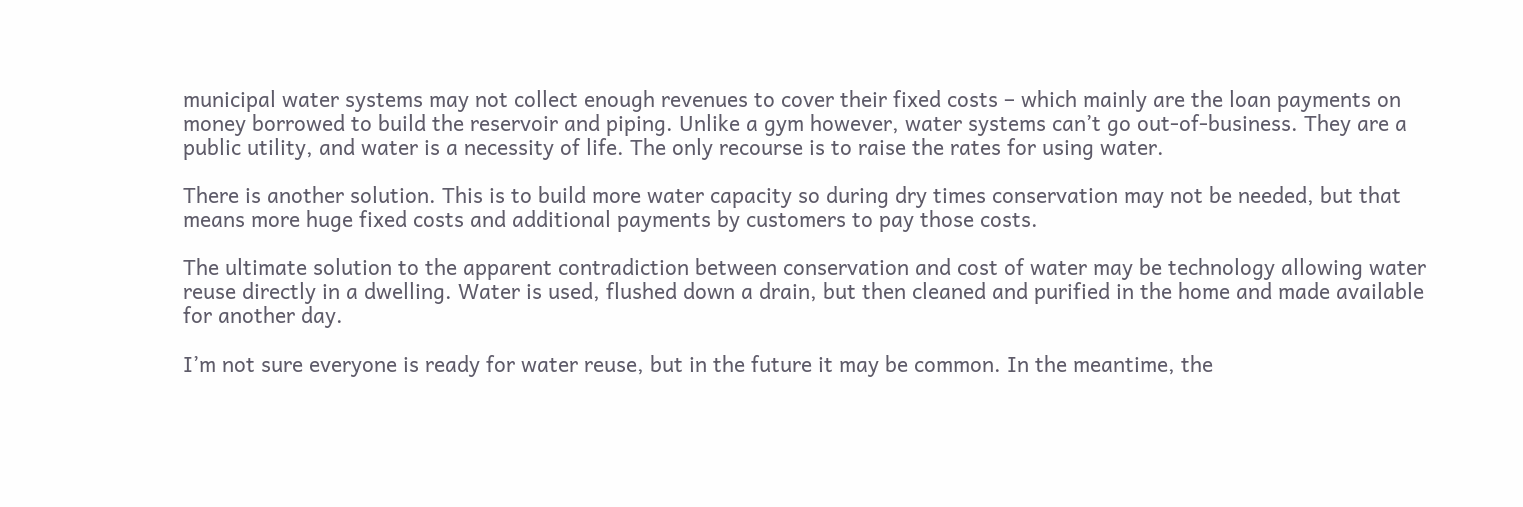municipal water systems may not collect enough revenues to cover their fixed costs – which mainly are the loan payments on money borrowed to build the reservoir and piping. Unlike a gym however, water systems can’t go out-of-business. They are a public utility, and water is a necessity of life. The only recourse is to raise the rates for using water.

There is another solution. This is to build more water capacity so during dry times conservation may not be needed, but that means more huge fixed costs and additional payments by customers to pay those costs.

The ultimate solution to the apparent contradiction between conservation and cost of water may be technology allowing water reuse directly in a dwelling. Water is used, flushed down a drain, but then cleaned and purified in the home and made available for another day.

I’m not sure everyone is ready for water reuse, but in the future it may be common. In the meantime, the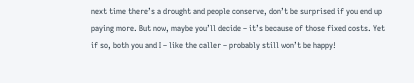next time there’s a drought and people conserve, don’t be surprised if you end up paying more. But now, maybe you’ll decide – it’s because of those fixed costs. Yet if so, both you and I – like the caller – probably still won’t be happy!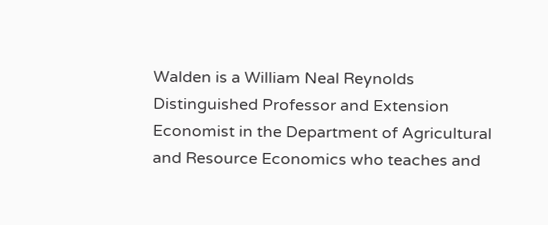Walden is a William Neal Reynolds Distinguished Professor and Extension Economist in the Department of Agricultural and Resource Economics who teaches and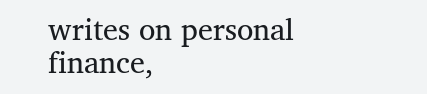writes on personal finance,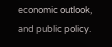economic outlook, and public policy.